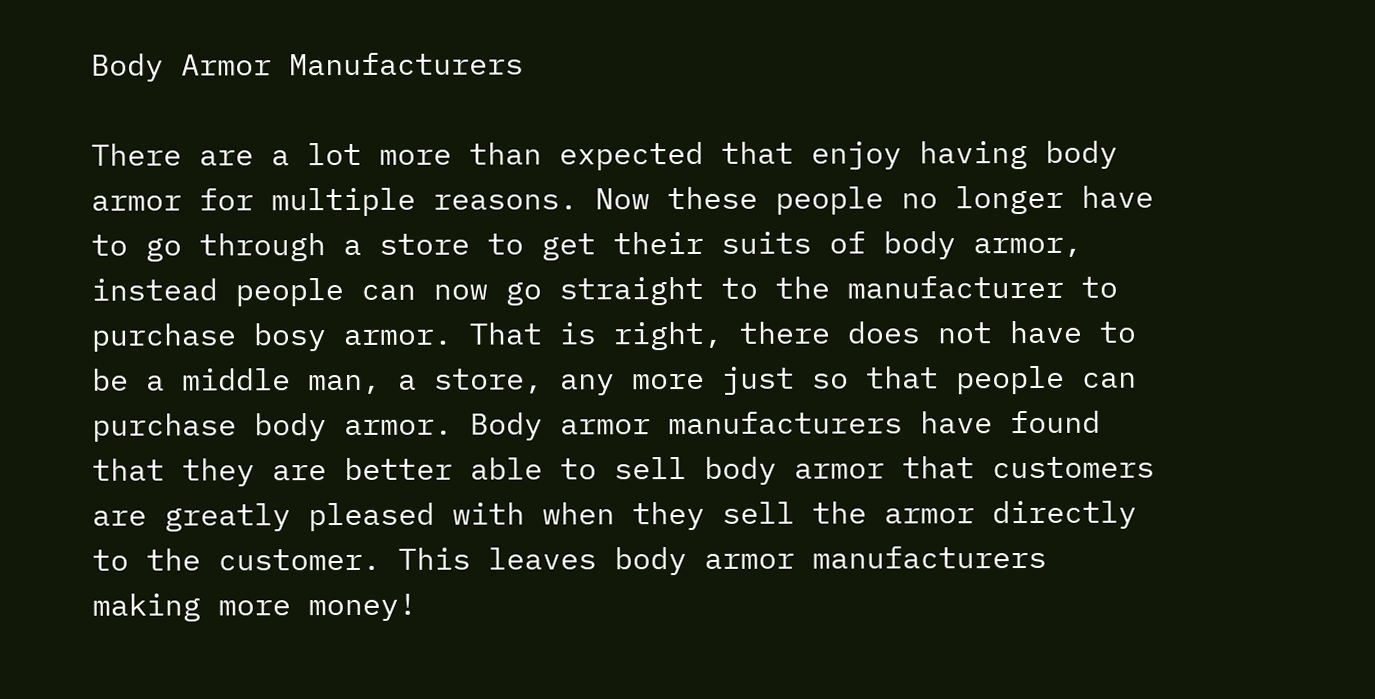Body Armor Manufacturers

There are a lot more than expected that enjoy having body armor for multiple reasons. Now these people no longer have to go through a store to get their suits of body armor, instead people can now go straight to the manufacturer to purchase bosy armor. That is right, there does not have to be a middle man, a store, any more just so that people can purchase body armor. Body armor manufacturers have found that they are better able to sell body armor that customers are greatly pleased with when they sell the armor directly to the customer. This leaves body armor manufacturers making more money!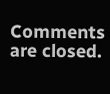Comments are closed.